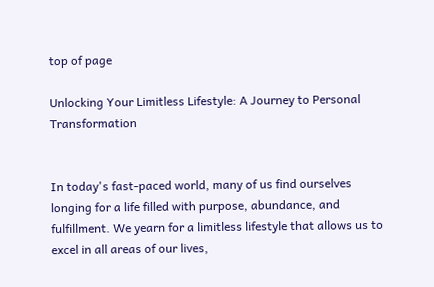top of page

Unlocking Your Limitless Lifestyle: A Journey to Personal Transformation


In today's fast-paced world, many of us find ourselves longing for a life filled with purpose, abundance, and fulfillment. We yearn for a limitless lifestyle that allows us to excel in all areas of our lives,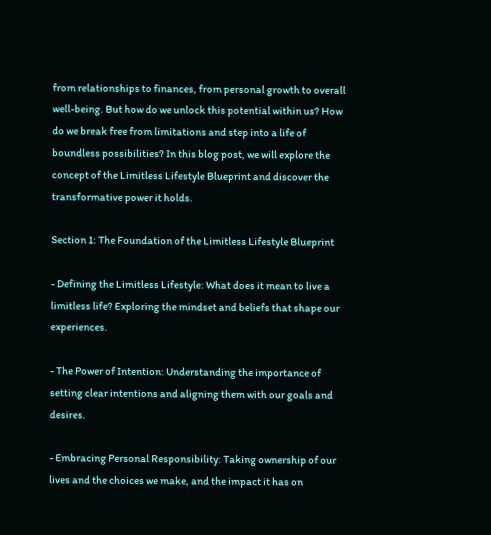from relationships to finances, from personal growth to overall well-being. But how do we unlock this potential within us? How do we break free from limitations and step into a life of boundless possibilities? In this blog post, we will explore the concept of the Limitless Lifestyle Blueprint and discover the transformative power it holds.

Section 1: The Foundation of the Limitless Lifestyle Blueprint

- Defining the Limitless Lifestyle: What does it mean to live a limitless life? Exploring the mindset and beliefs that shape our experiences.

- The Power of Intention: Understanding the importance of setting clear intentions and aligning them with our goals and desires.

- Embracing Personal Responsibility: Taking ownership of our lives and the choices we make, and the impact it has on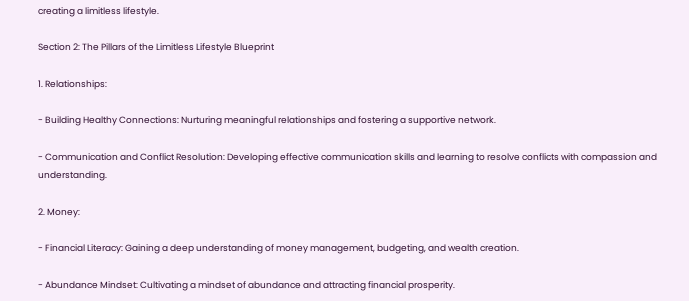creating a limitless lifestyle.

Section 2: The Pillars of the Limitless Lifestyle Blueprint

1. Relationships:

- Building Healthy Connections: Nurturing meaningful relationships and fostering a supportive network.

- Communication and Conflict Resolution: Developing effective communication skills and learning to resolve conflicts with compassion and understanding.

2. Money:

- Financial Literacy: Gaining a deep understanding of money management, budgeting, and wealth creation.

- Abundance Mindset: Cultivating a mindset of abundance and attracting financial prosperity.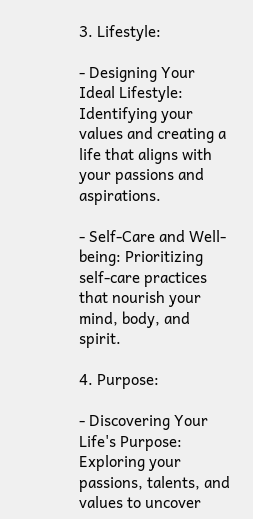3. Lifestyle:

- Designing Your Ideal Lifestyle: Identifying your values and creating a life that aligns with your passions and aspirations.

- Self-Care and Well-being: Prioritizing self-care practices that nourish your mind, body, and spirit.

4. Purpose:

- Discovering Your Life's Purpose: Exploring your passions, talents, and values to uncover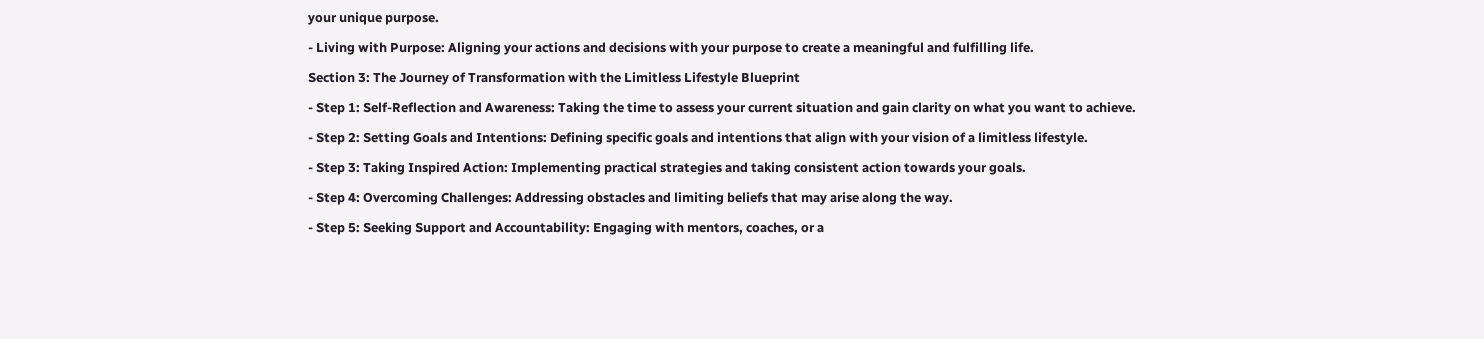your unique purpose.

- Living with Purpose: Aligning your actions and decisions with your purpose to create a meaningful and fulfilling life.

Section 3: The Journey of Transformation with the Limitless Lifestyle Blueprint

- Step 1: Self-Reflection and Awareness: Taking the time to assess your current situation and gain clarity on what you want to achieve.

- Step 2: Setting Goals and Intentions: Defining specific goals and intentions that align with your vision of a limitless lifestyle.

- Step 3: Taking Inspired Action: Implementing practical strategies and taking consistent action towards your goals.

- Step 4: Overcoming Challenges: Addressing obstacles and limiting beliefs that may arise along the way.

- Step 5: Seeking Support and Accountability: Engaging with mentors, coaches, or a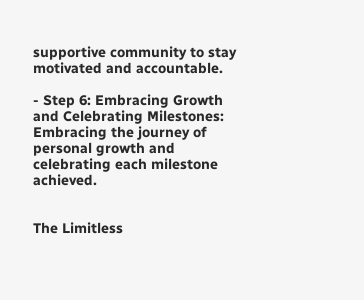supportive community to stay motivated and accountable.

- Step 6: Embracing Growth and Celebrating Milestones: Embracing the journey of personal growth and celebrating each milestone achieved.


The Limitless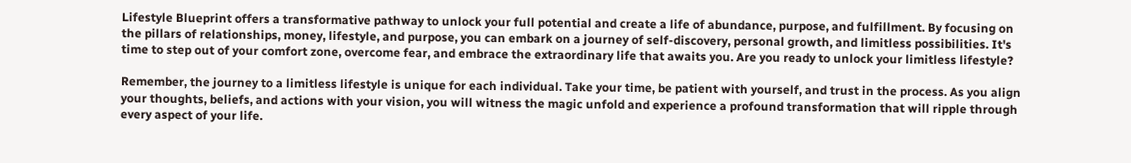Lifestyle Blueprint offers a transformative pathway to unlock your full potential and create a life of abundance, purpose, and fulfillment. By focusing on the pillars of relationships, money, lifestyle, and purpose, you can embark on a journey of self-discovery, personal growth, and limitless possibilities. It's time to step out of your comfort zone, overcome fear, and embrace the extraordinary life that awaits you. Are you ready to unlock your limitless lifestyle?

Remember, the journey to a limitless lifestyle is unique for each individual. Take your time, be patient with yourself, and trust in the process. As you align your thoughts, beliefs, and actions with your vision, you will witness the magic unfold and experience a profound transformation that will ripple through every aspect of your life.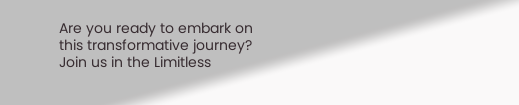Are you ready to embark on this transformative journey? Join us in the Limitless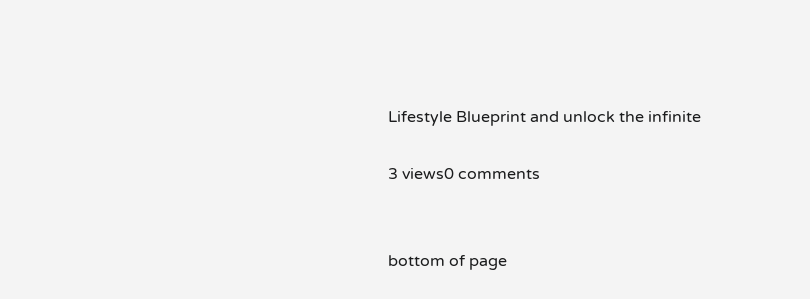Lifestyle Blueprint and unlock the infinite

3 views0 comments


bottom of page